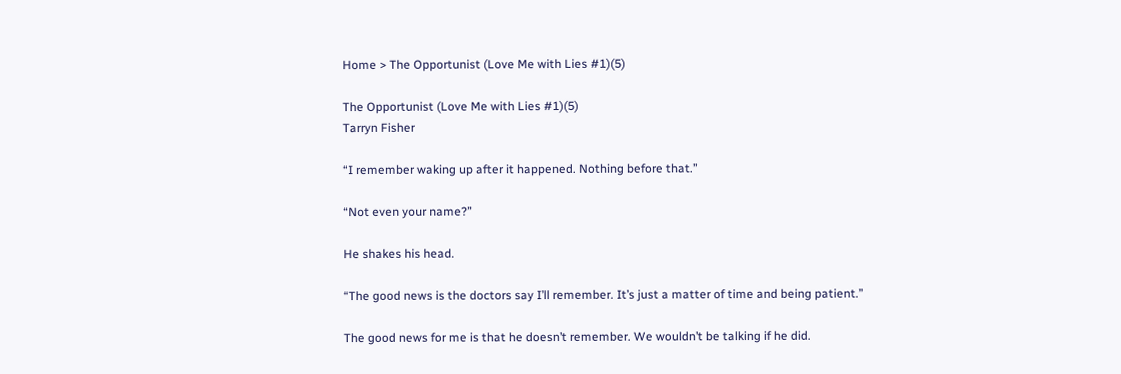Home > The Opportunist (Love Me with Lies #1)(5)

The Opportunist (Love Me with Lies #1)(5)
Tarryn Fisher

“I remember waking up after it happened. Nothing before that.”

“Not even your name?”

He shakes his head.

“The good news is the doctors say I’ll remember. It’s just a matter of time and being patient.”

The good news for me is that he doesn’t remember. We wouldn’t be talking if he did.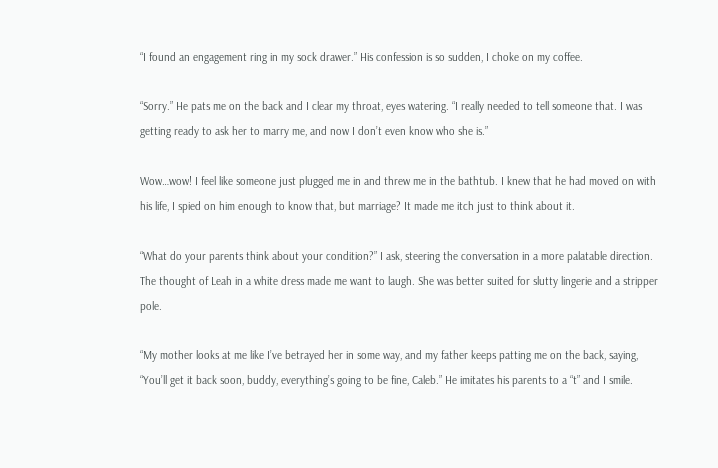“I found an engagement ring in my sock drawer.” His confession is so sudden, I choke on my coffee.

“Sorry.” He pats me on the back and I clear my throat, eyes watering. “I really needed to tell someone that. I was getting ready to ask her to marry me, and now I don’t even know who she is.”

Wow…wow! I feel like someone just plugged me in and threw me in the bathtub. I knew that he had moved on with his life, I spied on him enough to know that, but marriage? It made me itch just to think about it.

“What do your parents think about your condition?” I ask, steering the conversation in a more palatable direction. The thought of Leah in a white dress made me want to laugh. She was better suited for slutty lingerie and a stripper pole.

“My mother looks at me like I’ve betrayed her in some way, and my father keeps patting me on the back, saying, “You’ll get it back soon, buddy, everything’s going to be fine, Caleb.” He imitates his parents to a “t” and I smile.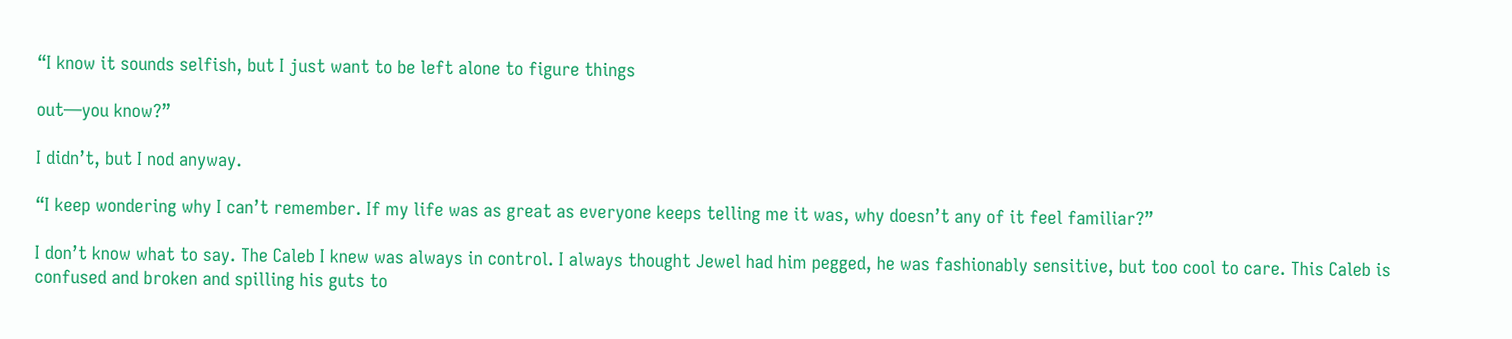“I know it sounds selfish, but I just want to be left alone to figure things

out—you know?”

I didn’t, but I nod anyway.

“I keep wondering why I can’t remember. If my life was as great as everyone keeps telling me it was, why doesn’t any of it feel familiar?”

I don’t know what to say. The Caleb I knew was always in control. I always thought Jewel had him pegged, he was fashionably sensitive, but too cool to care. This Caleb is confused and broken and spilling his guts to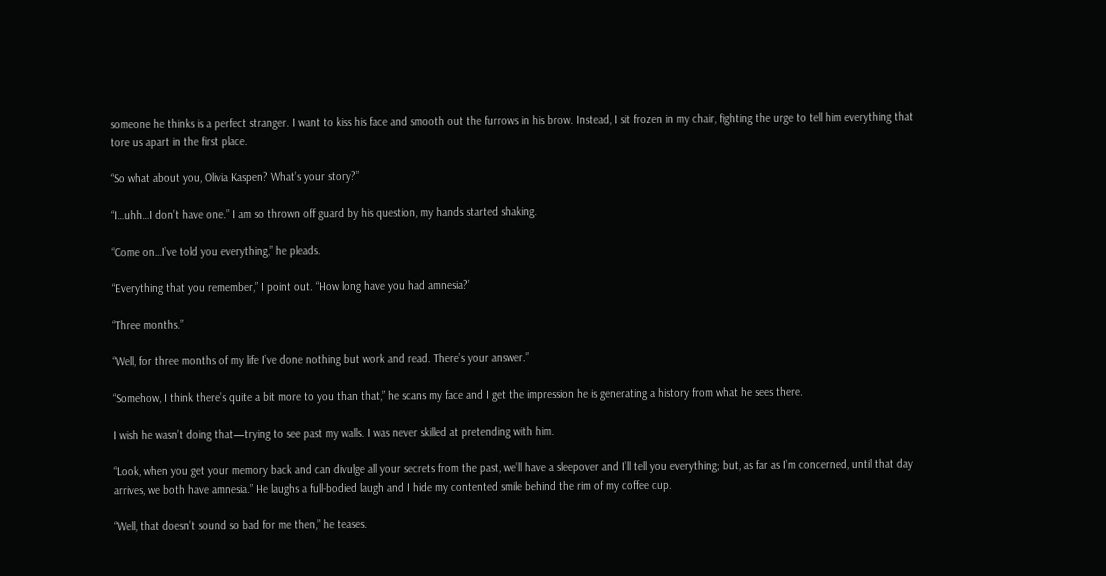someone he thinks is a perfect stranger. I want to kiss his face and smooth out the furrows in his brow. Instead, I sit frozen in my chair, fighting the urge to tell him everything that tore us apart in the first place.

“So what about you, Olivia Kaspen? What’s your story?”

“I…uhh…I don’t have one.” I am so thrown off guard by his question, my hands started shaking.

“Come on…I’ve told you everything,” he pleads.

“Everything that you remember,” I point out. “How long have you had amnesia?’

“Three months.”

“Well, for three months of my life I’ve done nothing but work and read. There’s your answer.”

“Somehow, I think there’s quite a bit more to you than that,” he scans my face and I get the impression he is generating a history from what he sees there.

I wish he wasn’t doing that—trying to see past my walls. I was never skilled at pretending with him.

“Look, when you get your memory back and can divulge all your secrets from the past, we’ll have a sleepover and I’ll tell you everything; but, as far as I’m concerned, until that day arrives, we both have amnesia.” He laughs a full-bodied laugh and I hide my contented smile behind the rim of my coffee cup.

“Well, that doesn’t sound so bad for me then,” he teases.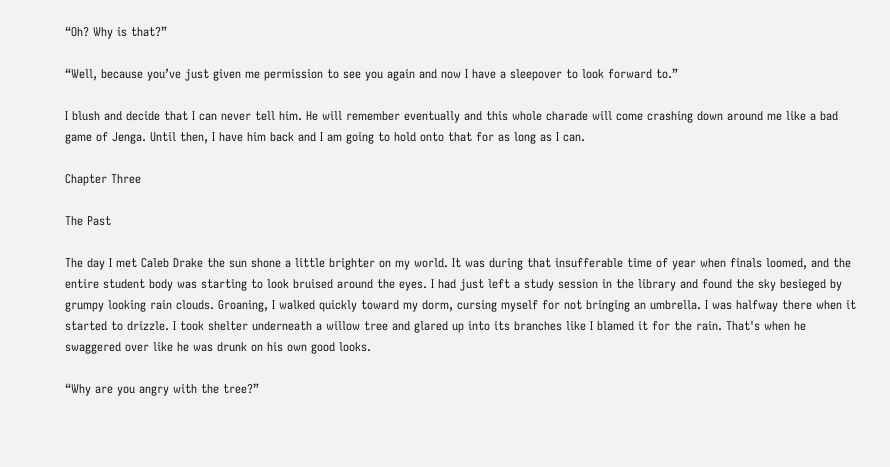“Oh? Why is that?”

“Well, because you’ve just given me permission to see you again and now I have a sleepover to look forward to.”

I blush and decide that I can never tell him. He will remember eventually and this whole charade will come crashing down around me like a bad game of Jenga. Until then, I have him back and I am going to hold onto that for as long as I can.

Chapter Three

The Past

The day I met Caleb Drake the sun shone a little brighter on my world. It was during that insufferable time of year when finals loomed, and the entire student body was starting to look bruised around the eyes. I had just left a study session in the library and found the sky besieged by grumpy looking rain clouds. Groaning, I walked quickly toward my dorm, cursing myself for not bringing an umbrella. I was halfway there when it started to drizzle. I took shelter underneath a willow tree and glared up into its branches like I blamed it for the rain. That's when he swaggered over like he was drunk on his own good looks.

“Why are you angry with the tree?”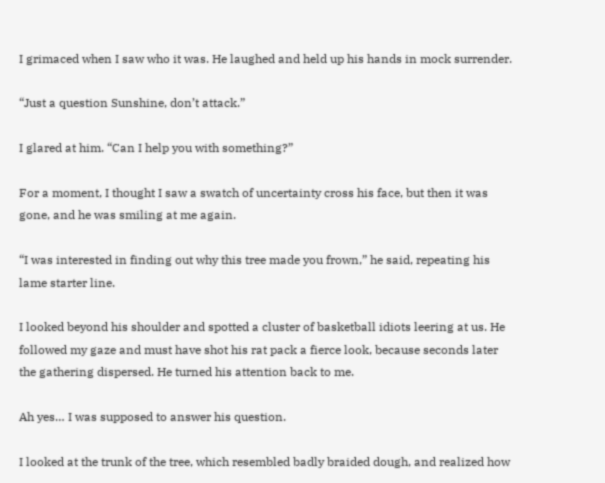I grimaced when I saw who it was. He laughed and held up his hands in mock surrender.

“Just a question Sunshine, don’t attack.”

I glared at him. “Can I help you with something?”

For a moment, I thought I saw a swatch of uncertainty cross his face, but then it was gone, and he was smiling at me again.

“I was interested in finding out why this tree made you frown,” he said, repeating his lame starter line.

I looked beyond his shoulder and spotted a cluster of basketball idiots leering at us. He followed my gaze and must have shot his rat pack a fierce look, because seconds later the gathering dispersed. He turned his attention back to me.

Ah yes… I was supposed to answer his question.

I looked at the trunk of the tree, which resembled badly braided dough, and realized how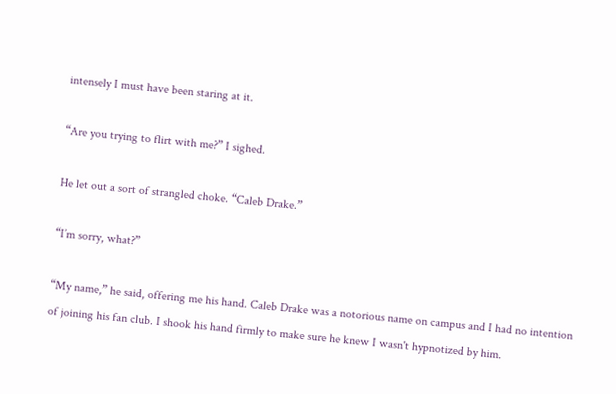intensely I must have been staring at it.

“Are you trying to flirt with me?” I sighed.

He let out a sort of strangled choke. “Caleb Drake.”

“I’m sorry, what?”

“My name,” he said, offering me his hand. Caleb Drake was a notorious name on campus and I had no intention of joining his fan club. I shook his hand firmly to make sure he knew I wasn't hypnotized by him.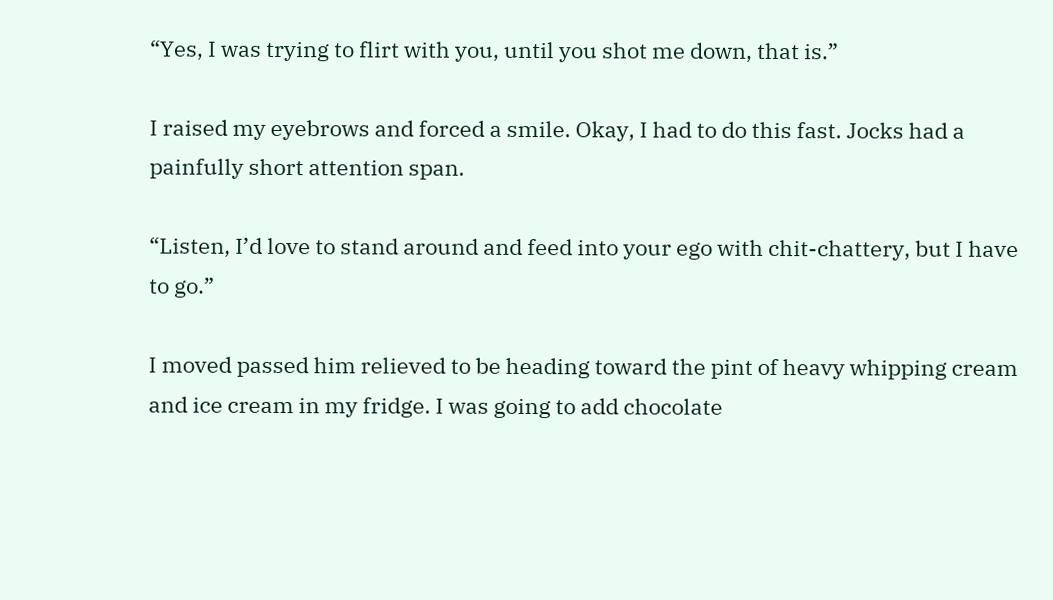“Yes, I was trying to flirt with you, until you shot me down, that is.”

I raised my eyebrows and forced a smile. Okay, I had to do this fast. Jocks had a painfully short attention span.

“Listen, I’d love to stand around and feed into your ego with chit-chattery, but I have to go.”

I moved passed him relieved to be heading toward the pint of heavy whipping cream and ice cream in my fridge. I was going to add chocolate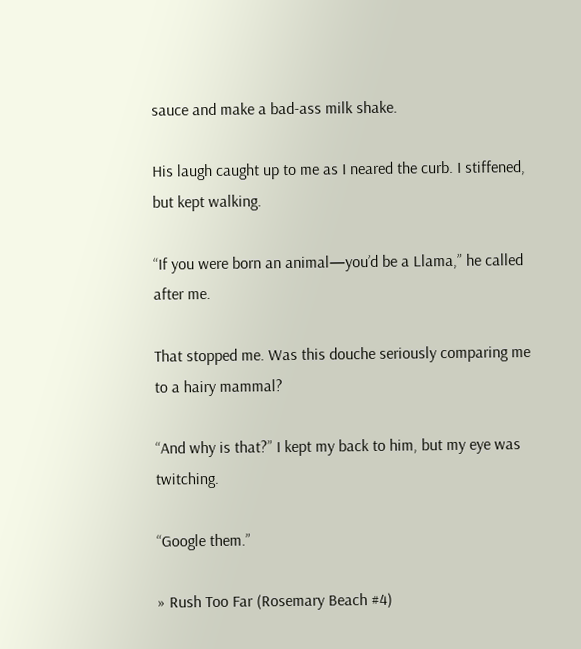sauce and make a bad-ass milk shake.

His laugh caught up to me as I neared the curb. I stiffened, but kept walking.

“If you were born an animal—you’d be a Llama,” he called after me.

That stopped me. Was this douche seriously comparing me to a hairy mammal?

“And why is that?” I kept my back to him, but my eye was twitching.

“Google them.”

» Rush Too Far (Rosemary Beach #4)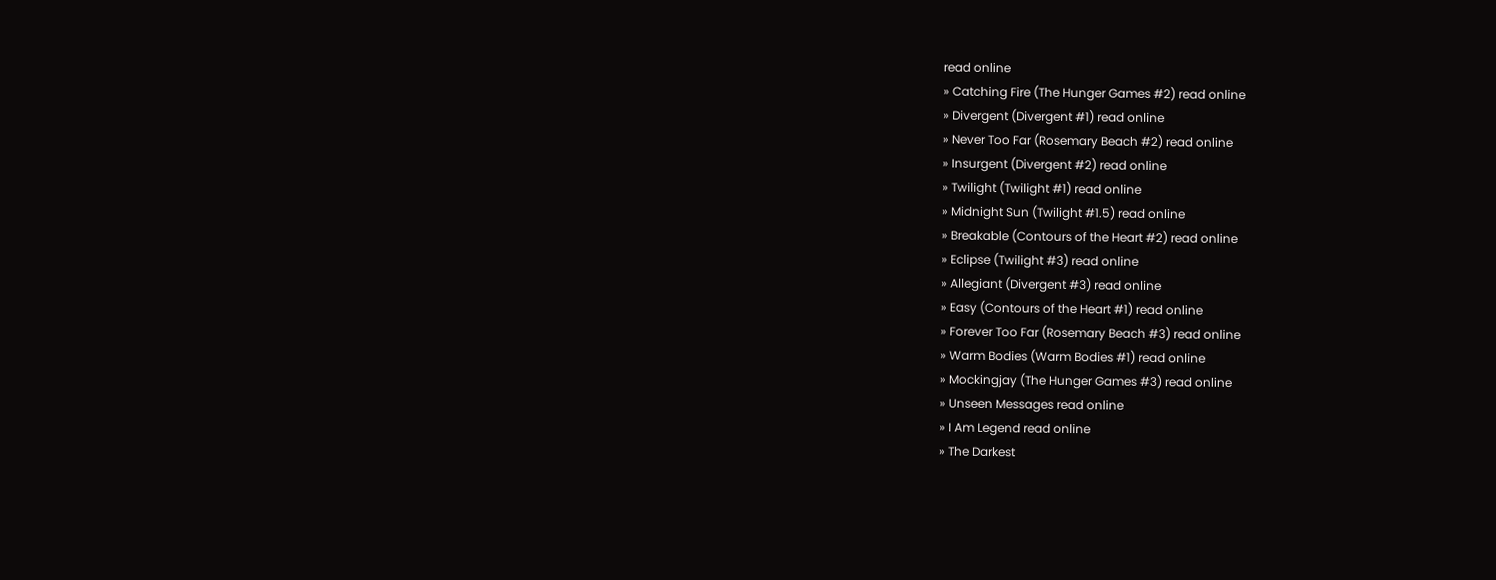read online
» Catching Fire (The Hunger Games #2) read online
» Divergent (Divergent #1) read online
» Never Too Far (Rosemary Beach #2) read online
» Insurgent (Divergent #2) read online
» Twilight (Twilight #1) read online
» Midnight Sun (Twilight #1.5) read online
» Breakable (Contours of the Heart #2) read online
» Eclipse (Twilight #3) read online
» Allegiant (Divergent #3) read online
» Easy (Contours of the Heart #1) read online
» Forever Too Far (Rosemary Beach #3) read online
» Warm Bodies (Warm Bodies #1) read online
» Mockingjay (The Hunger Games #3) read online
» Unseen Messages read online
» I Am Legend read online
» The Darkest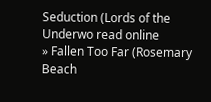Seduction (Lords of the Underwo read online
» Fallen Too Far (Rosemary Beach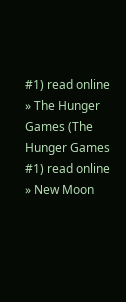#1) read online
» The Hunger Games (The Hunger Games #1) read online
» New Moon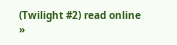(Twilight #2) read online
»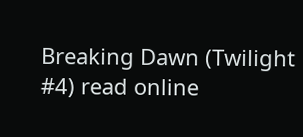Breaking Dawn (Twilight #4) read online